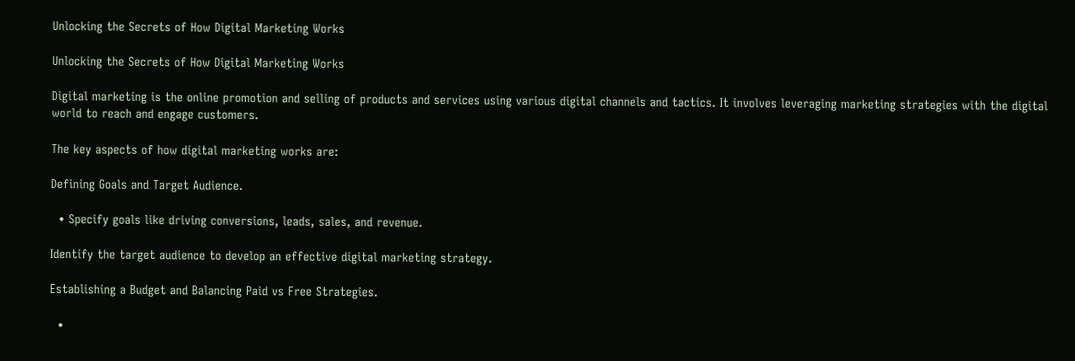Unlocking the Secrets of How Digital Marketing Works

Unlocking the Secrets of How Digital Marketing Works

Digital marketing is the online promotion and selling of products and services using various digital channels and tactics. It involves leveraging marketing strategies with the digital world to reach and engage customers.

The key aspects of how digital marketing works are:

Defining Goals and Target Audience.

  • Specify goals like driving conversions, leads, sales, and revenue.

Identify the target audience to develop an effective digital marketing strategy.

Establishing a Budget and Balancing Paid vs Free Strategies.

  •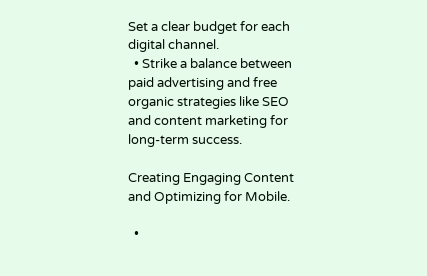Set a clear budget for each digital channel.
  • Strike a balance between paid advertising and free organic strategies like SEO and content marketing for long-term success.

Creating Engaging Content and Optimizing for Mobile.

  •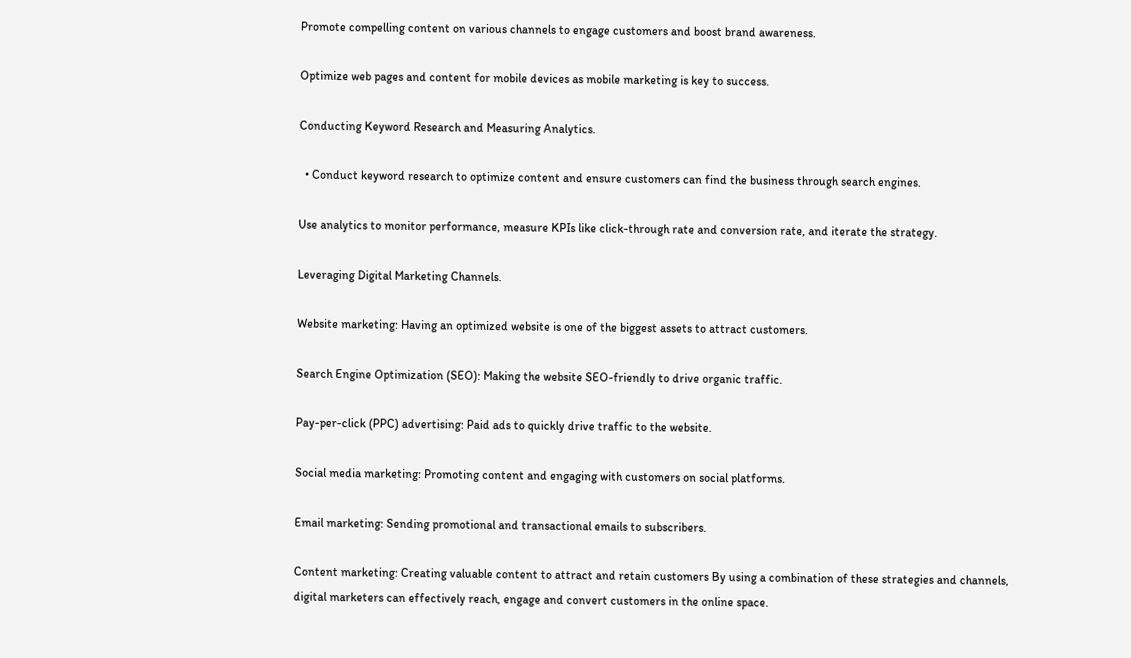Promote compelling content on various channels to engage customers and boost brand awareness.

Optimize web pages and content for mobile devices as mobile marketing is key to success.

Conducting Keyword Research and Measuring Analytics.

  • Conduct keyword research to optimize content and ensure customers can find the business through search engines.

Use analytics to monitor performance, measure KPIs like click-through rate and conversion rate, and iterate the strategy.

Leveraging Digital Marketing Channels.

Website marketing: Having an optimized website is one of the biggest assets to attract customers.

Search Engine Optimization (SEO): Making the website SEO-friendly to drive organic traffic.

Pay-per-click (PPC) advertising: Paid ads to quickly drive traffic to the website.

Social media marketing: Promoting content and engaging with customers on social platforms.

Email marketing: Sending promotional and transactional emails to subscribers.

Content marketing: Creating valuable content to attract and retain customers By using a combination of these strategies and channels, digital marketers can effectively reach, engage and convert customers in the online space.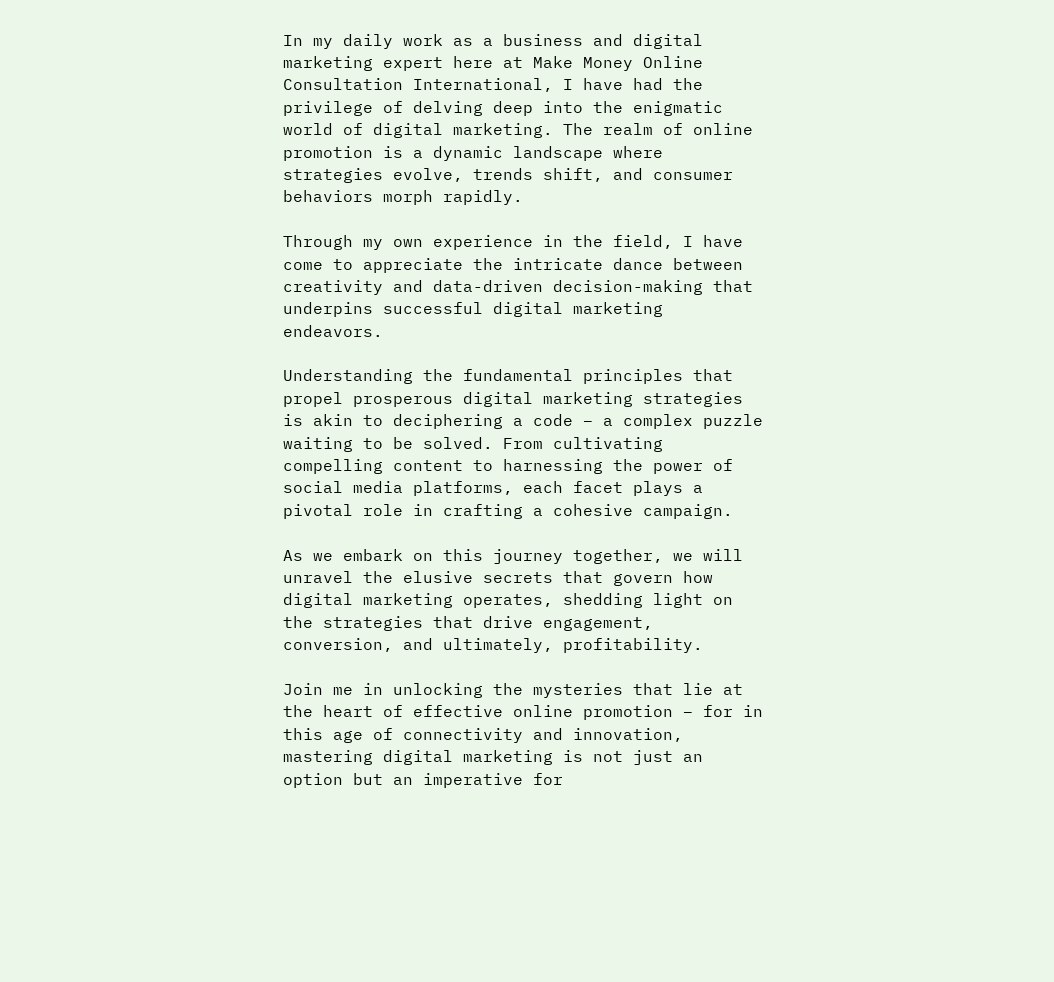In my daily work as a business and digital marketing expert here at Make Money Online Consultation International, I have had the privilege of delving deep into the enigmatic world of digital marketing. The realm of online promotion is a dynamic landscape where strategies evolve, trends shift, and consumer behaviors morph rapidly.

Through my own experience in the field, I have come to appreciate the intricate dance between creativity and data-driven decision-making that underpins successful digital marketing endeavors.

Understanding the fundamental principles that propel prosperous digital marketing strategies is akin to deciphering a code – a complex puzzle waiting to be solved. From cultivating compelling content to harnessing the power of social media platforms, each facet plays a pivotal role in crafting a cohesive campaign.

As we embark on this journey together, we will unravel the elusive secrets that govern how digital marketing operates, shedding light on the strategies that drive engagement, conversion, and ultimately, profitability.

Join me in unlocking the mysteries that lie at the heart of effective online promotion – for in this age of connectivity and innovation, mastering digital marketing is not just an option but an imperative for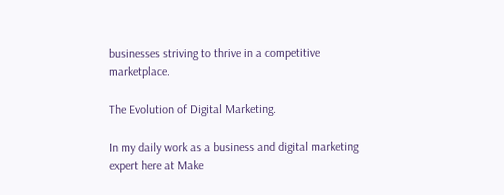businesses striving to thrive in a competitive marketplace.

The Evolution of Digital Marketing.

In my daily work as a business and digital marketing expert here at Make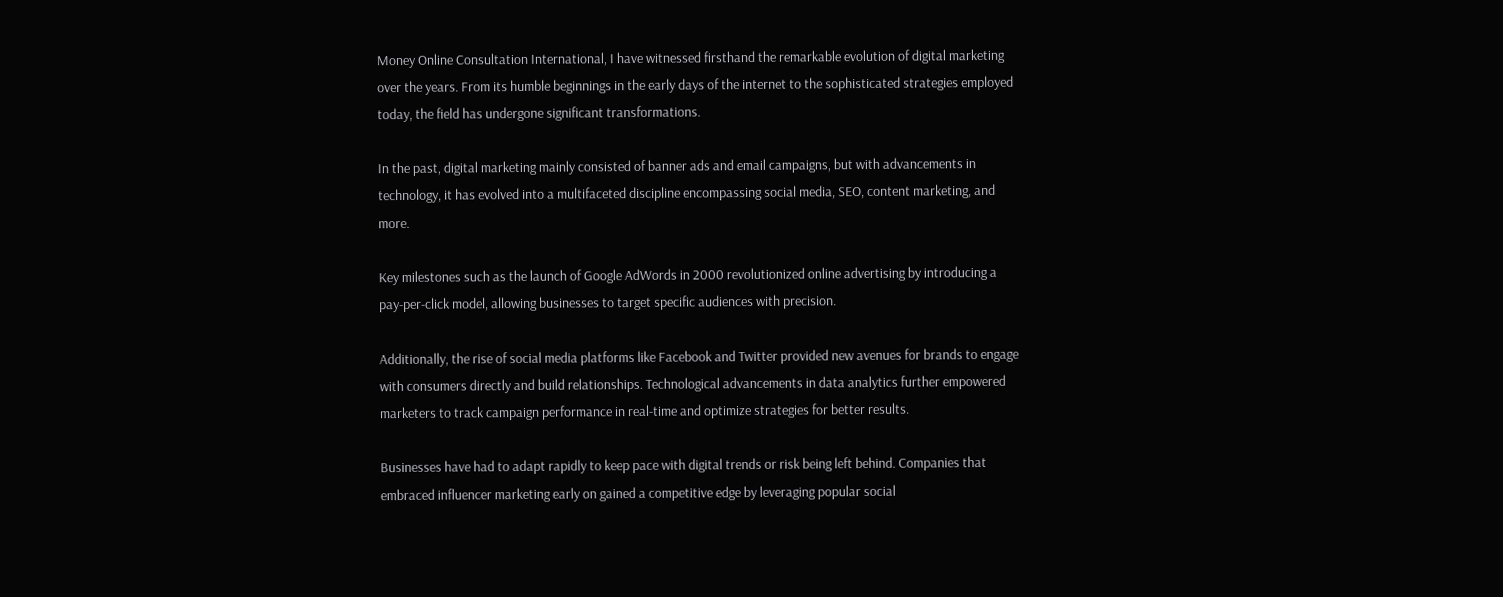Money Online Consultation International, I have witnessed firsthand the remarkable evolution of digital marketing over the years. From its humble beginnings in the early days of the internet to the sophisticated strategies employed today, the field has undergone significant transformations.

In the past, digital marketing mainly consisted of banner ads and email campaigns, but with advancements in technology, it has evolved into a multifaceted discipline encompassing social media, SEO, content marketing, and more.

Key milestones such as the launch of Google AdWords in 2000 revolutionized online advertising by introducing a pay-per-click model, allowing businesses to target specific audiences with precision.

Additionally, the rise of social media platforms like Facebook and Twitter provided new avenues for brands to engage with consumers directly and build relationships. Technological advancements in data analytics further empowered marketers to track campaign performance in real-time and optimize strategies for better results.

Businesses have had to adapt rapidly to keep pace with digital trends or risk being left behind. Companies that embraced influencer marketing early on gained a competitive edge by leveraging popular social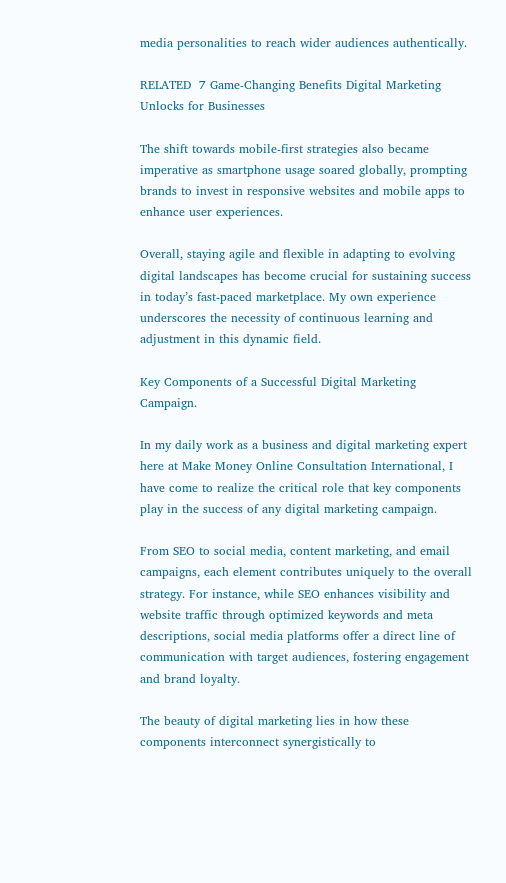media personalities to reach wider audiences authentically.

RELATED  7 Game-Changing Benefits Digital Marketing Unlocks for Businesses

The shift towards mobile-first strategies also became imperative as smartphone usage soared globally, prompting brands to invest in responsive websites and mobile apps to enhance user experiences.

Overall, staying agile and flexible in adapting to evolving digital landscapes has become crucial for sustaining success in today’s fast-paced marketplace. My own experience underscores the necessity of continuous learning and adjustment in this dynamic field.

Key Components of a Successful Digital Marketing Campaign.

In my daily work as a business and digital marketing expert here at Make Money Online Consultation International, I have come to realize the critical role that key components play in the success of any digital marketing campaign.

From SEO to social media, content marketing, and email campaigns, each element contributes uniquely to the overall strategy. For instance, while SEO enhances visibility and website traffic through optimized keywords and meta descriptions, social media platforms offer a direct line of communication with target audiences, fostering engagement and brand loyalty.

The beauty of digital marketing lies in how these components interconnect synergistically to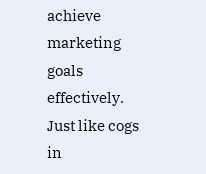achieve marketing goals effectively. Just like cogs in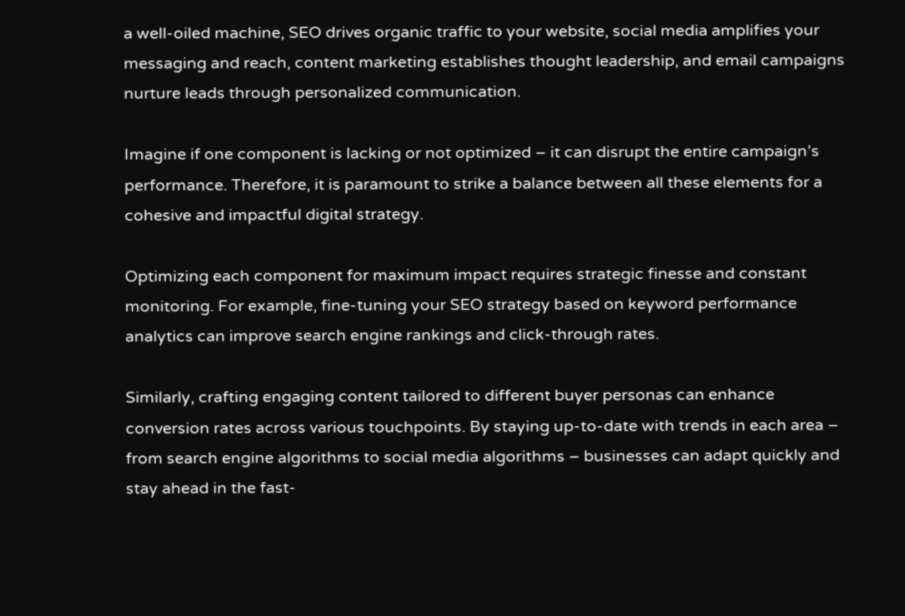a well-oiled machine, SEO drives organic traffic to your website, social media amplifies your messaging and reach, content marketing establishes thought leadership, and email campaigns nurture leads through personalized communication.

Imagine if one component is lacking or not optimized – it can disrupt the entire campaign’s performance. Therefore, it is paramount to strike a balance between all these elements for a cohesive and impactful digital strategy.

Optimizing each component for maximum impact requires strategic finesse and constant monitoring. For example, fine-tuning your SEO strategy based on keyword performance analytics can improve search engine rankings and click-through rates.

Similarly, crafting engaging content tailored to different buyer personas can enhance conversion rates across various touchpoints. By staying up-to-date with trends in each area – from search engine algorithms to social media algorithms – businesses can adapt quickly and stay ahead in the fast-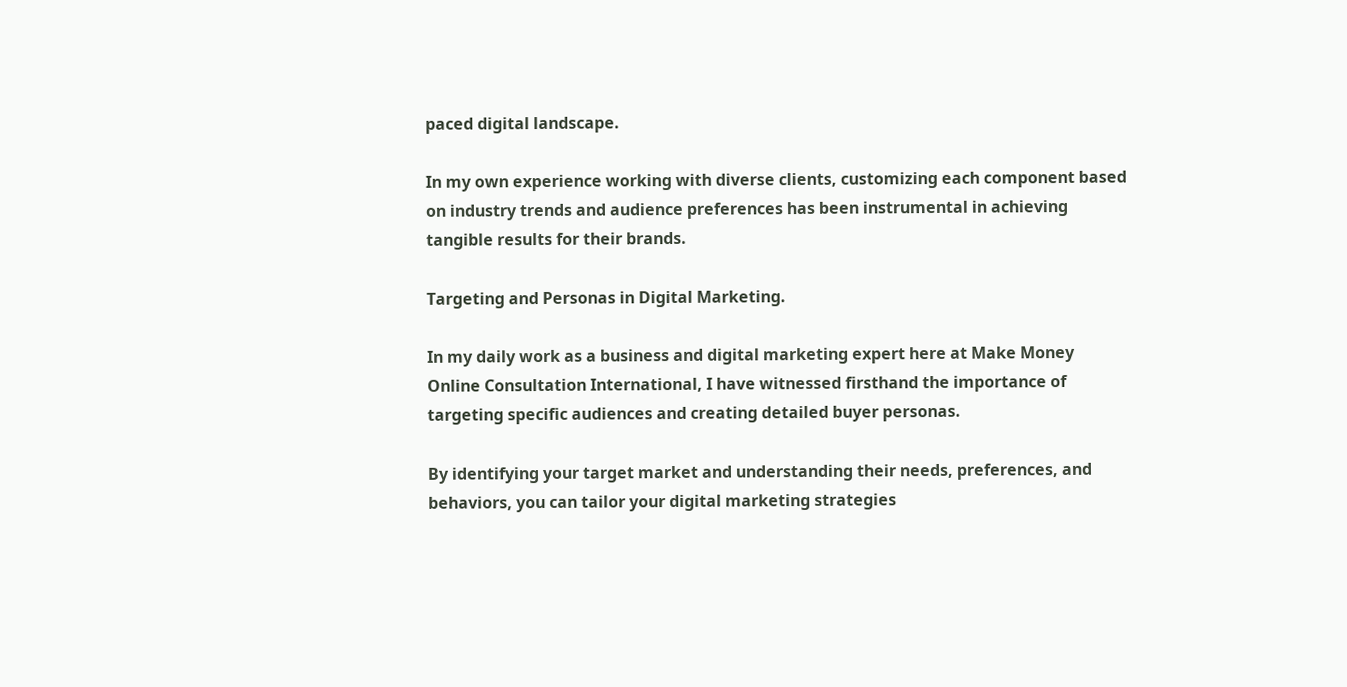paced digital landscape.

In my own experience working with diverse clients, customizing each component based on industry trends and audience preferences has been instrumental in achieving tangible results for their brands.

Targeting and Personas in Digital Marketing.

In my daily work as a business and digital marketing expert here at Make Money Online Consultation International, I have witnessed firsthand the importance of targeting specific audiences and creating detailed buyer personas.

By identifying your target market and understanding their needs, preferences, and behaviors, you can tailor your digital marketing strategies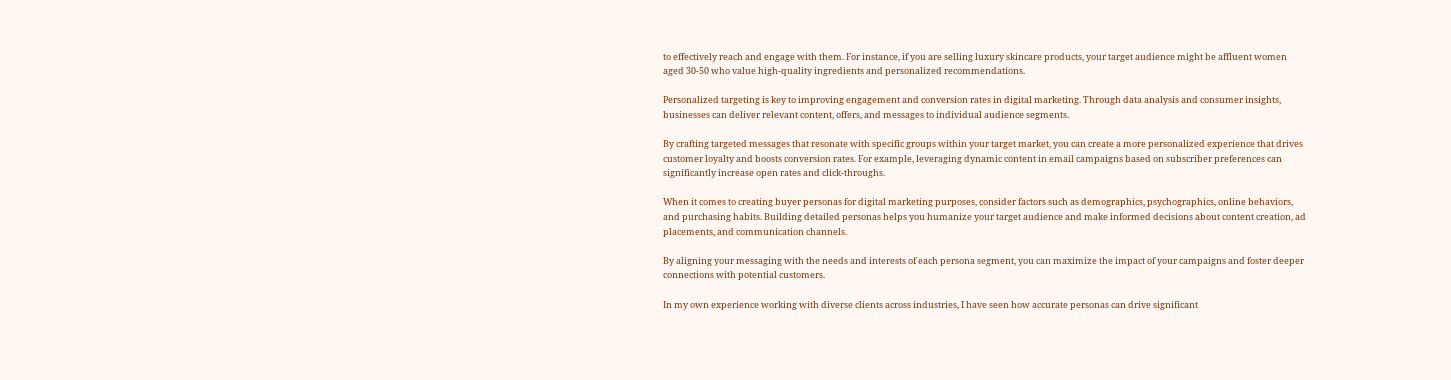to effectively reach and engage with them. For instance, if you are selling luxury skincare products, your target audience might be affluent women aged 30-50 who value high-quality ingredients and personalized recommendations.

Personalized targeting is key to improving engagement and conversion rates in digital marketing. Through data analysis and consumer insights, businesses can deliver relevant content, offers, and messages to individual audience segments.

By crafting targeted messages that resonate with specific groups within your target market, you can create a more personalized experience that drives customer loyalty and boosts conversion rates. For example, leveraging dynamic content in email campaigns based on subscriber preferences can significantly increase open rates and click-throughs.

When it comes to creating buyer personas for digital marketing purposes, consider factors such as demographics, psychographics, online behaviors, and purchasing habits. Building detailed personas helps you humanize your target audience and make informed decisions about content creation, ad placements, and communication channels.

By aligning your messaging with the needs and interests of each persona segment, you can maximize the impact of your campaigns and foster deeper connections with potential customers.

In my own experience working with diverse clients across industries, I have seen how accurate personas can drive significant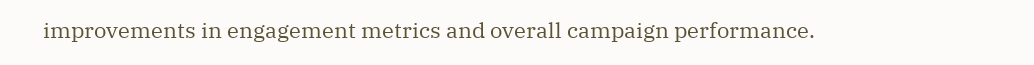improvements in engagement metrics and overall campaign performance.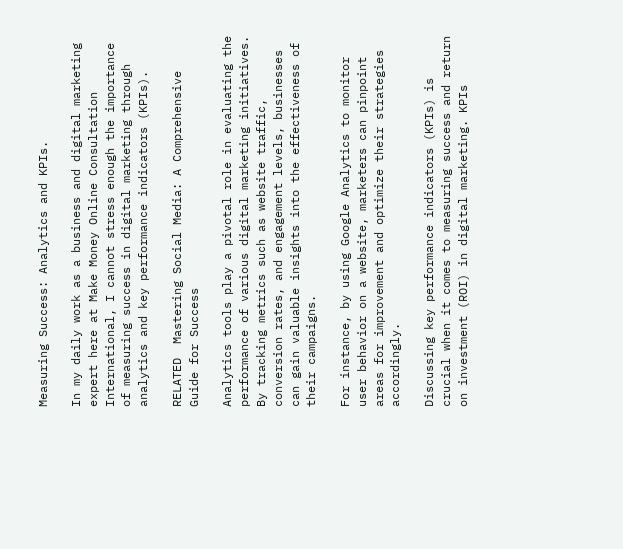Measuring Success: Analytics and KPIs.

In my daily work as a business and digital marketing expert here at Make Money Online Consultation International, I cannot stress enough the importance of measuring success in digital marketing through analytics and key performance indicators (KPIs).

RELATED  Mastering Social Media: A Comprehensive Guide for Success

Analytics tools play a pivotal role in evaluating the performance of various digital marketing initiatives. By tracking metrics such as website traffic, conversion rates, and engagement levels, businesses can gain valuable insights into the effectiveness of their campaigns.

For instance, by using Google Analytics to monitor user behavior on a website, marketers can pinpoint areas for improvement and optimize their strategies accordingly.

Discussing key performance indicators (KPIs) is crucial when it comes to measuring success and return on investment (ROI) in digital marketing. KPIs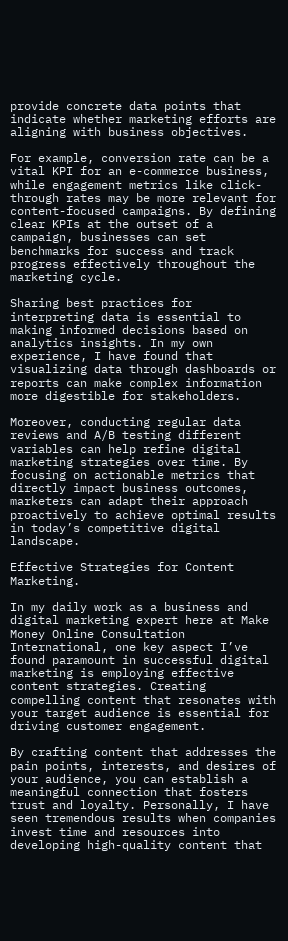provide concrete data points that indicate whether marketing efforts are aligning with business objectives.

For example, conversion rate can be a vital KPI for an e-commerce business, while engagement metrics like click-through rates may be more relevant for content-focused campaigns. By defining clear KPIs at the outset of a campaign, businesses can set benchmarks for success and track progress effectively throughout the marketing cycle.

Sharing best practices for interpreting data is essential to making informed decisions based on analytics insights. In my own experience, I have found that visualizing data through dashboards or reports can make complex information more digestible for stakeholders.

Moreover, conducting regular data reviews and A/B testing different variables can help refine digital marketing strategies over time. By focusing on actionable metrics that directly impact business outcomes, marketers can adapt their approach proactively to achieve optimal results in today’s competitive digital landscape.

Effective Strategies for Content Marketing.

In my daily work as a business and digital marketing expert here at Make Money Online Consultation International, one key aspect I’ve found paramount in successful digital marketing is employing effective content strategies. Creating compelling content that resonates with your target audience is essential for driving customer engagement.

By crafting content that addresses the pain points, interests, and desires of your audience, you can establish a meaningful connection that fosters trust and loyalty. Personally, I have seen tremendous results when companies invest time and resources into developing high-quality content that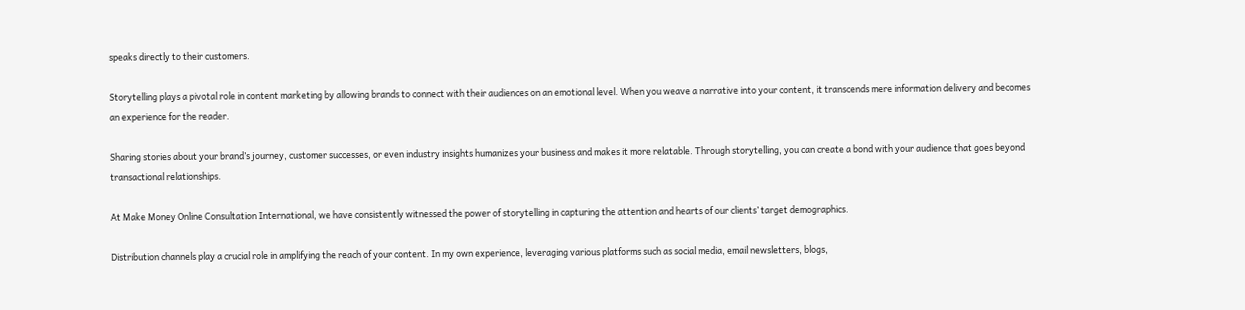speaks directly to their customers.

Storytelling plays a pivotal role in content marketing by allowing brands to connect with their audiences on an emotional level. When you weave a narrative into your content, it transcends mere information delivery and becomes an experience for the reader.

Sharing stories about your brand’s journey, customer successes, or even industry insights humanizes your business and makes it more relatable. Through storytelling, you can create a bond with your audience that goes beyond transactional relationships.

At Make Money Online Consultation International, we have consistently witnessed the power of storytelling in capturing the attention and hearts of our clients’ target demographics.

Distribution channels play a crucial role in amplifying the reach of your content. In my own experience, leveraging various platforms such as social media, email newsletters, blogs,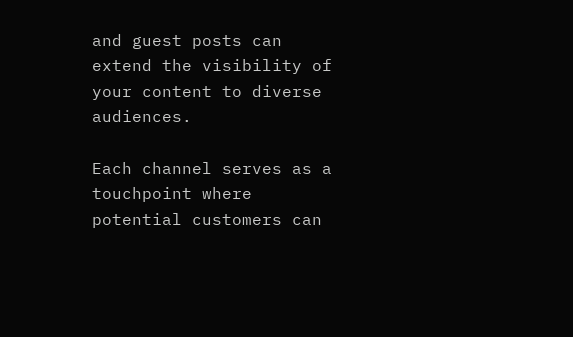and guest posts can extend the visibility of your content to diverse audiences.

Each channel serves as a touchpoint where potential customers can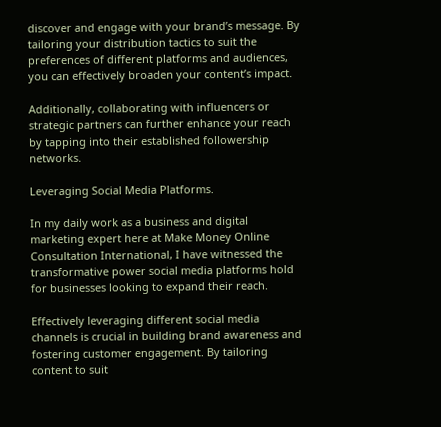discover and engage with your brand’s message. By tailoring your distribution tactics to suit the preferences of different platforms and audiences, you can effectively broaden your content’s impact.

Additionally, collaborating with influencers or strategic partners can further enhance your reach by tapping into their established followership networks.

Leveraging Social Media Platforms.

In my daily work as a business and digital marketing expert here at Make Money Online Consultation International, I have witnessed the transformative power social media platforms hold for businesses looking to expand their reach.

Effectively leveraging different social media channels is crucial in building brand awareness and fostering customer engagement. By tailoring content to suit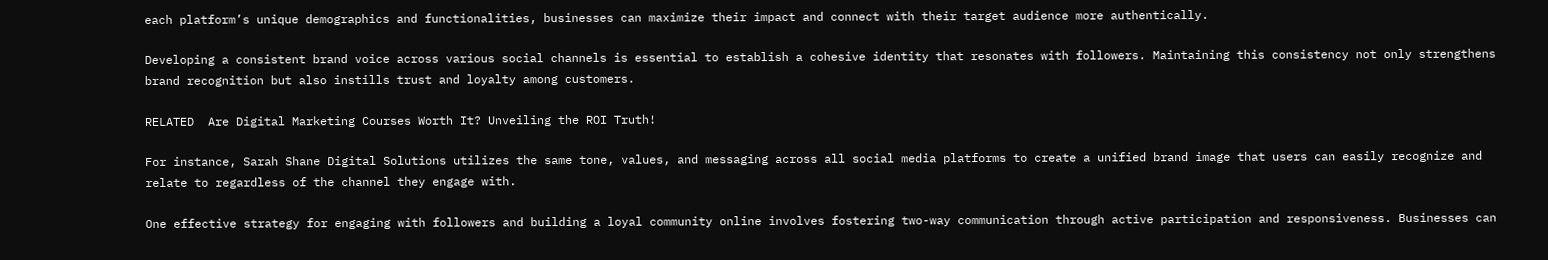each platform’s unique demographics and functionalities, businesses can maximize their impact and connect with their target audience more authentically.

Developing a consistent brand voice across various social channels is essential to establish a cohesive identity that resonates with followers. Maintaining this consistency not only strengthens brand recognition but also instills trust and loyalty among customers.

RELATED  Are Digital Marketing Courses Worth It? Unveiling the ROI Truth!

For instance, Sarah Shane Digital Solutions utilizes the same tone, values, and messaging across all social media platforms to create a unified brand image that users can easily recognize and relate to regardless of the channel they engage with.

One effective strategy for engaging with followers and building a loyal community online involves fostering two-way communication through active participation and responsiveness. Businesses can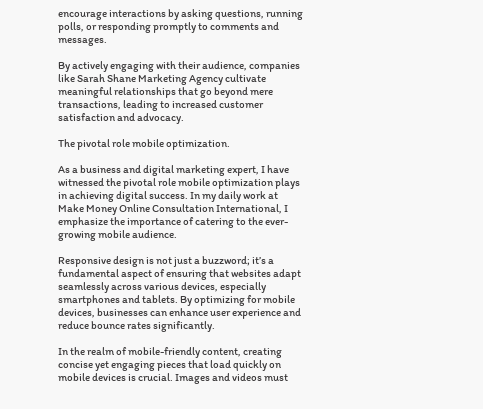encourage interactions by asking questions, running polls, or responding promptly to comments and messages.

By actively engaging with their audience, companies like Sarah Shane Marketing Agency cultivate meaningful relationships that go beyond mere transactions, leading to increased customer satisfaction and advocacy.

The pivotal role mobile optimization.

As a business and digital marketing expert, I have witnessed the pivotal role mobile optimization plays in achieving digital success. In my daily work at Make Money Online Consultation International, I emphasize the importance of catering to the ever-growing mobile audience.

Responsive design is not just a buzzword; it’s a fundamental aspect of ensuring that websites adapt seamlessly across various devices, especially smartphones and tablets. By optimizing for mobile devices, businesses can enhance user experience and reduce bounce rates significantly.

In the realm of mobile-friendly content, creating concise yet engaging pieces that load quickly on mobile devices is crucial. Images and videos must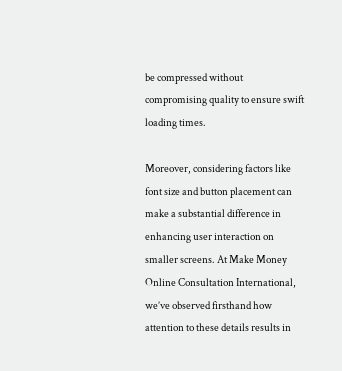be compressed without compromising quality to ensure swift loading times.

Moreover, considering factors like font size and button placement can make a substantial difference in enhancing user interaction on smaller screens. At Make Money Online Consultation International, we’ve observed firsthand how attention to these details results in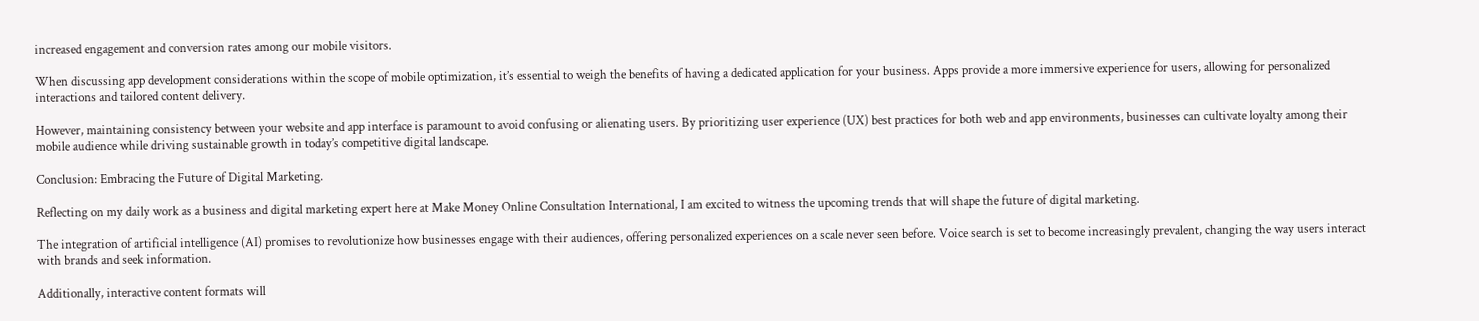increased engagement and conversion rates among our mobile visitors.

When discussing app development considerations within the scope of mobile optimization, it’s essential to weigh the benefits of having a dedicated application for your business. Apps provide a more immersive experience for users, allowing for personalized interactions and tailored content delivery.

However, maintaining consistency between your website and app interface is paramount to avoid confusing or alienating users. By prioritizing user experience (UX) best practices for both web and app environments, businesses can cultivate loyalty among their mobile audience while driving sustainable growth in today’s competitive digital landscape.

Conclusion: Embracing the Future of Digital Marketing.

Reflecting on my daily work as a business and digital marketing expert here at Make Money Online Consultation International, I am excited to witness the upcoming trends that will shape the future of digital marketing.

The integration of artificial intelligence (AI) promises to revolutionize how businesses engage with their audiences, offering personalized experiences on a scale never seen before. Voice search is set to become increasingly prevalent, changing the way users interact with brands and seek information.

Additionally, interactive content formats will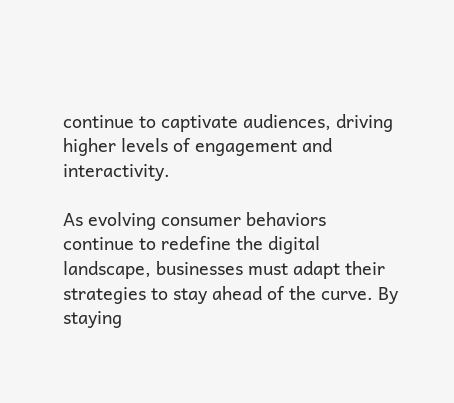continue to captivate audiences, driving higher levels of engagement and interactivity.

As evolving consumer behaviors continue to redefine the digital landscape, businesses must adapt their strategies to stay ahead of the curve. By staying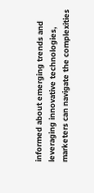informed about emerging trends and leveraging innovative technologies, marketers can navigate the complexities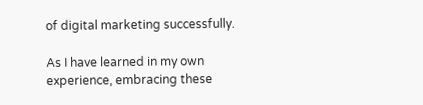of digital marketing successfully.

As I have learned in my own experience, embracing these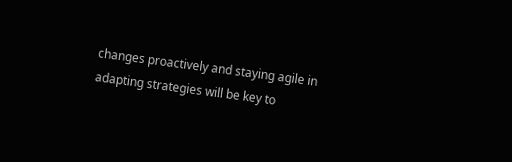changes proactively and staying agile in adapting strategies will be key to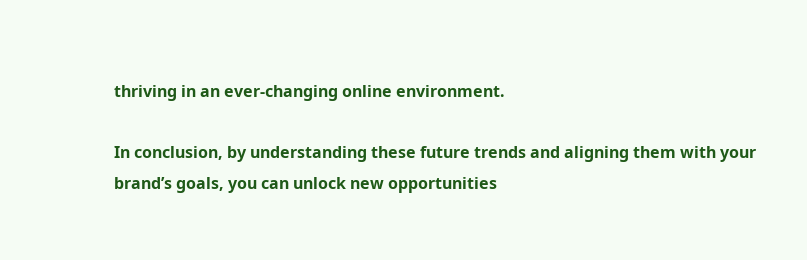thriving in an ever-changing online environment.

In conclusion, by understanding these future trends and aligning them with your brand’s goals, you can unlock new opportunities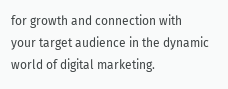for growth and connection with your target audience in the dynamic world of digital marketing.